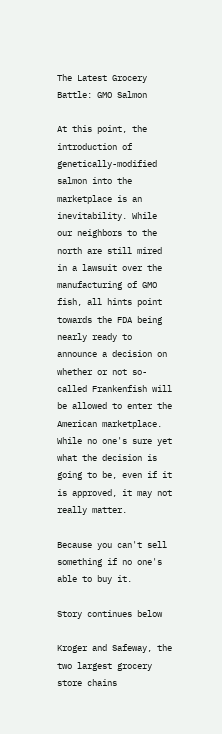The Latest Grocery Battle: GMO Salmon

At this point, the introduction of genetically-modified salmon into the marketplace is an inevitability. While our neighbors to the north are still mired in a lawsuit over the manufacturing of GMO fish, all hints point towards the FDA being nearly ready to announce a decision on whether or not so-called Frankenfish will be allowed to enter the American marketplace. While no one's sure yet what the decision is going to be, even if it is approved, it may not really matter.

Because you can't sell something if no one's able to buy it.

Story continues below

Kroger and Safeway, the two largest grocery store chains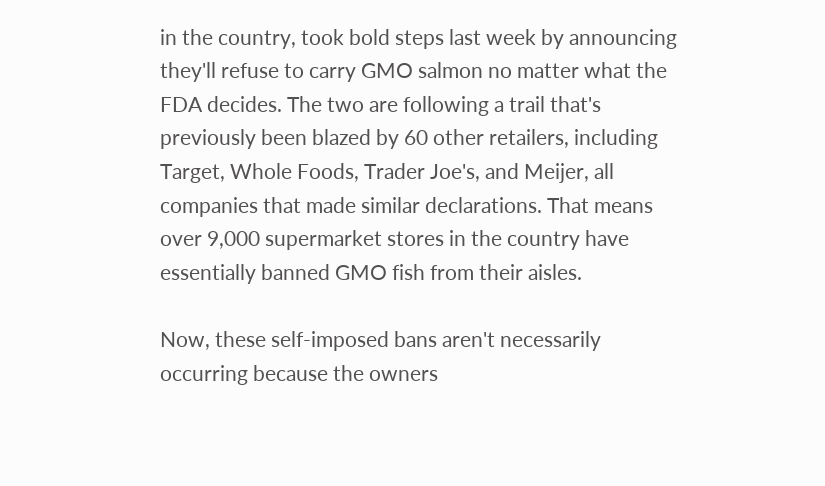in the country, took bold steps last week by announcing they'll refuse to carry GMO salmon no matter what the FDA decides. The two are following a trail that's previously been blazed by 60 other retailers, including Target, Whole Foods, Trader Joe's, and Meijer, all companies that made similar declarations. That means over 9,000 supermarket stores in the country have essentially banned GMO fish from their aisles.

Now, these self-imposed bans aren't necessarily occurring because the owners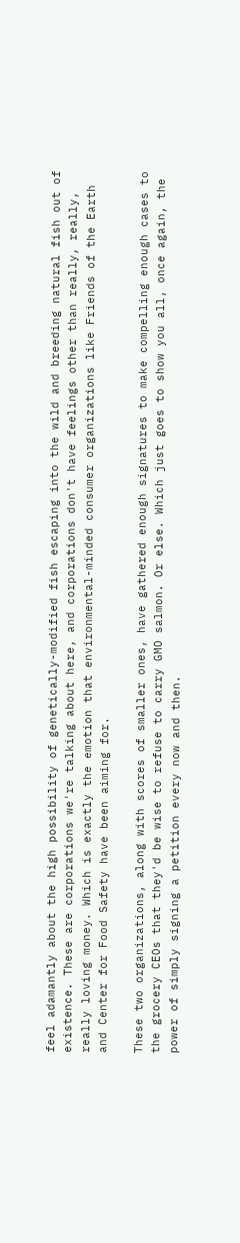feel adamantly about the high possibility of genetically-modified fish escaping into the wild and breeding natural fish out of existence. These are corporations we're talking about here, and corporations don't have feelings other than really, really, really loving money. Which is exactly the emotion that environmental-minded consumer organizations like Friends of the Earth and Center for Food Safety have been aiming for.

These two organizations, along with scores of smaller ones, have gathered enough signatures to make compelling enough cases to the grocery CEOs that they'd be wise to refuse to carry GMO salmon. Or else. Which just goes to show you all, once again, the power of simply signing a petition every now and then.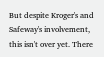But despite Kroger's and Safeway's involvement, this isn't over yet. There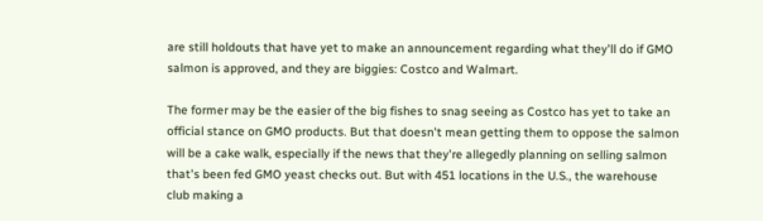are still holdouts that have yet to make an announcement regarding what they'll do if GMO salmon is approved, and they are biggies: Costco and Walmart.

The former may be the easier of the big fishes to snag seeing as Costco has yet to take an official stance on GMO products. But that doesn't mean getting them to oppose the salmon will be a cake walk, especially if the news that they're allegedly planning on selling salmon that's been fed GMO yeast checks out. But with 451 locations in the U.S., the warehouse club making a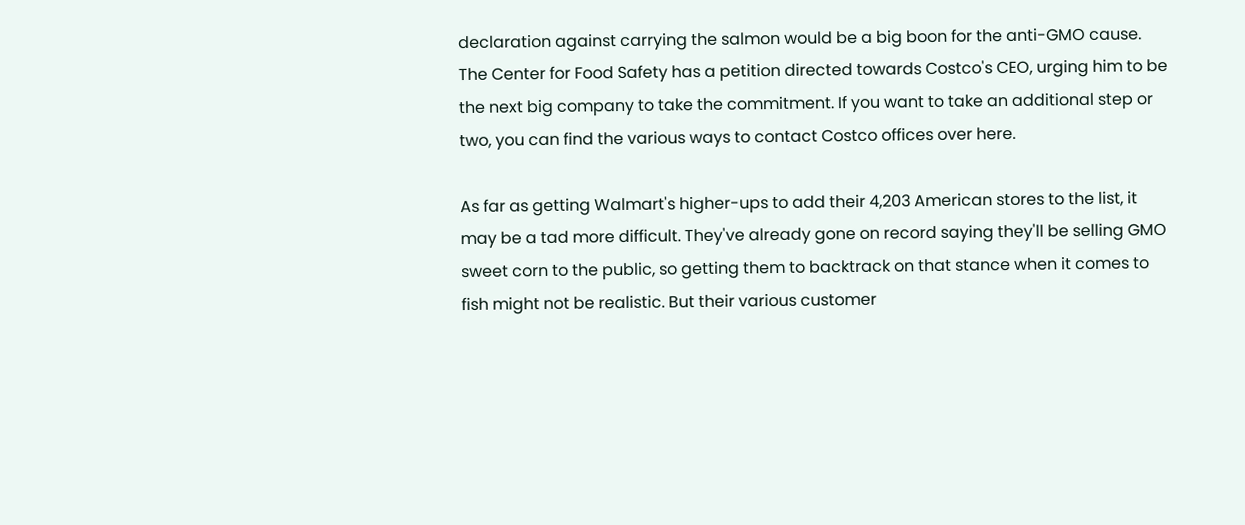declaration against carrying the salmon would be a big boon for the anti-GMO cause. The Center for Food Safety has a petition directed towards Costco's CEO, urging him to be the next big company to take the commitment. If you want to take an additional step or two, you can find the various ways to contact Costco offices over here.

As far as getting Walmart's higher-ups to add their 4,203 American stores to the list, it may be a tad more difficult. They've already gone on record saying they'll be selling GMO sweet corn to the public, so getting them to backtrack on that stance when it comes to fish might not be realistic. But their various customer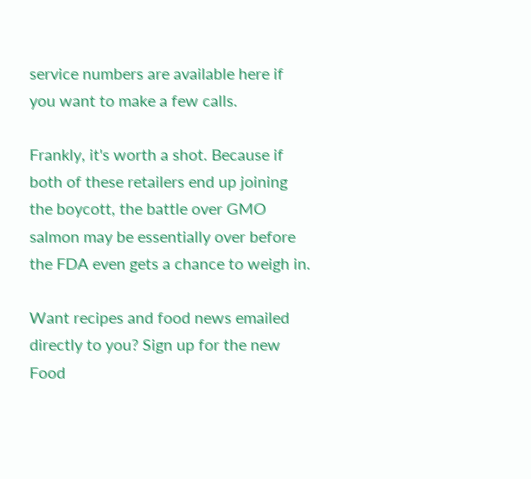service numbers are available here if you want to make a few calls.

Frankly, it's worth a shot. Because if both of these retailers end up joining the boycott, the battle over GMO salmon may be essentially over before the FDA even gets a chance to weigh in.

Want recipes and food news emailed directly to you? Sign up for the new Food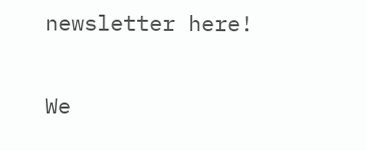newsletter here!

We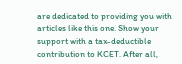are dedicated to providing you with articles like this one. Show your support with a tax-deductible contribution to KCET. After all,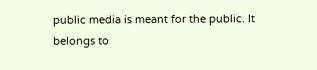public media is meant for the public. It belongs to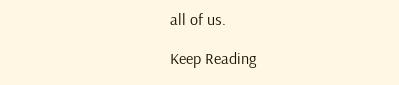all of us.

Keep Reading